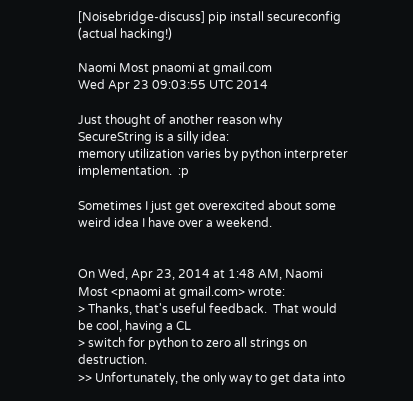[Noisebridge-discuss] pip install secureconfig (actual hacking!)

Naomi Most pnaomi at gmail.com
Wed Apr 23 09:03:55 UTC 2014

Just thought of another reason why SecureString is a silly idea:
memory utilization varies by python interpreter implementation.  :p

Sometimes I just get overexcited about some weird idea I have over a weekend.


On Wed, Apr 23, 2014 at 1:48 AM, Naomi Most <pnaomi at gmail.com> wrote:
> Thanks, that's useful feedback.  That would be cool, having a CL
> switch for python to zero all strings on destruction.
>> Unfortunately, the only way to get data into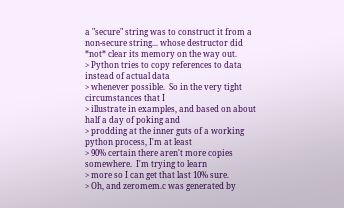a "secure" string was to construct it from a non-secure string... whose destructor did *not* clear its memory on the way out.
> Python tries to copy references to data instead of actual data
> whenever possible.  So in the very tight circumstances that I
> illustrate in examples, and based on about half a day of poking and
> prodding at the inner guts of a working python process, I'm at least
> 90% certain there aren't more copies somewhere.  I'm trying to learn
> more so I can get that last 10% sure.
> Oh, and zeromem.c was generated by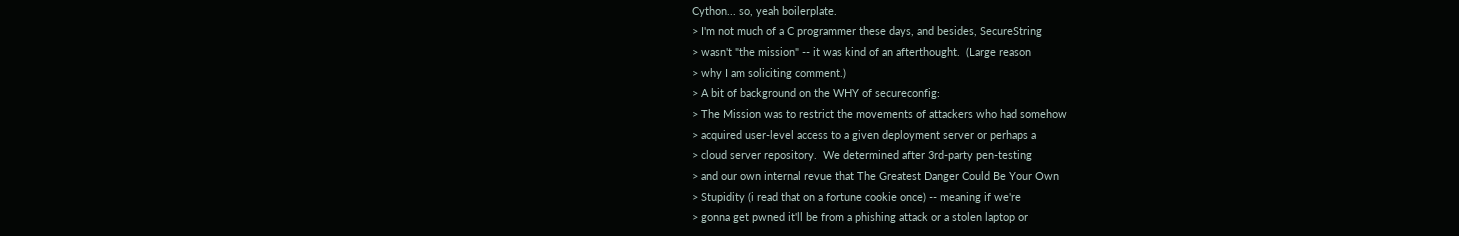Cython... so, yeah boilerplate.
> I'm not much of a C programmer these days, and besides, SecureString
> wasn't "the mission" -- it was kind of an afterthought.  (Large reason
> why I am soliciting comment.)
> A bit of background on the WHY of secureconfig:
> The Mission was to restrict the movements of attackers who had somehow
> acquired user-level access to a given deployment server or perhaps a
> cloud server repository.  We determined after 3rd-party pen-testing
> and our own internal revue that The Greatest Danger Could Be Your Own
> Stupidity (i read that on a fortune cookie once) -- meaning if we're
> gonna get pwned it'll be from a phishing attack or a stolen laptop or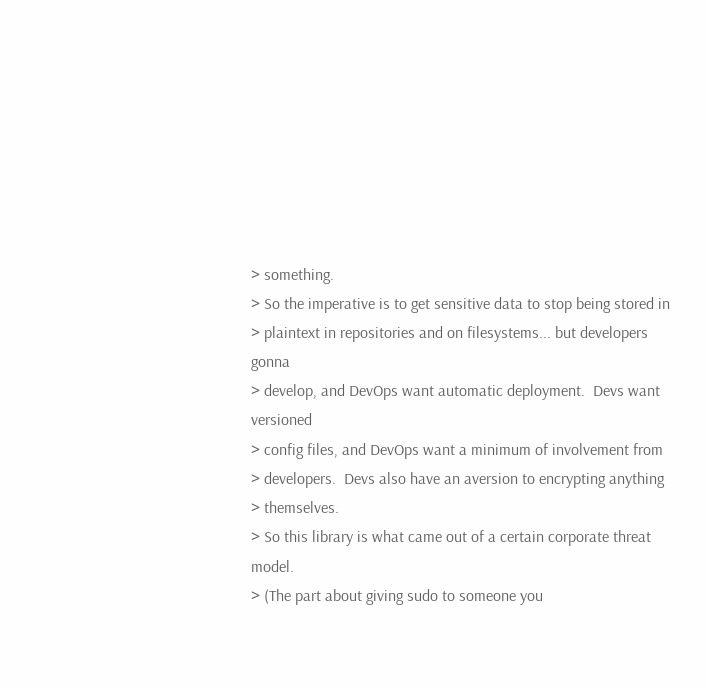> something.
> So the imperative is to get sensitive data to stop being stored in
> plaintext in repositories and on filesystems... but developers gonna
> develop, and DevOps want automatic deployment.  Devs want versioned
> config files, and DevOps want a minimum of involvement from
> developers.  Devs also have an aversion to encrypting anything
> themselves.
> So this library is what came out of a certain corporate threat model.
> (The part about giving sudo to someone you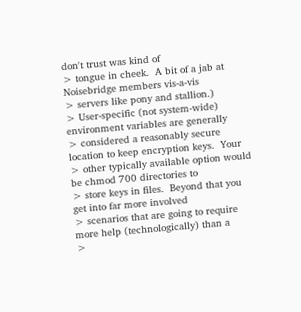don't trust was kind of
> tongue in cheek.  A bit of a jab at Noisebridge members vis-a-vis
> servers like pony and stallion.)
> User-specific (not system-wide) environment variables are generally
> considered a reasonably secure location to keep encryption keys.  Your
> other typically available option would be chmod 700 directories to
> store keys in files.  Beyond that you get into far more involved
> scenarios that are going to require more help (technologically) than a
>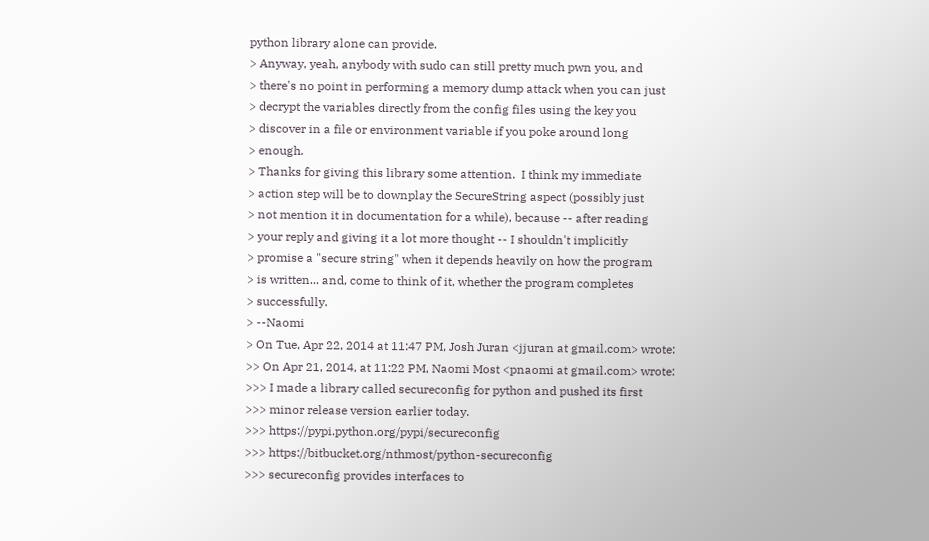python library alone can provide.
> Anyway, yeah, anybody with sudo can still pretty much pwn you, and
> there's no point in performing a memory dump attack when you can just
> decrypt the variables directly from the config files using the key you
> discover in a file or environment variable if you poke around long
> enough.
> Thanks for giving this library some attention.  I think my immediate
> action step will be to downplay the SecureString aspect (possibly just
> not mention it in documentation for a while), because -- after reading
> your reply and giving it a lot more thought -- I shouldn't implicitly
> promise a "secure string" when it depends heavily on how the program
> is written... and, come to think of it, whether the program completes
> successfully.
> --Naomi
> On Tue, Apr 22, 2014 at 11:47 PM, Josh Juran <jjuran at gmail.com> wrote:
>> On Apr 21, 2014, at 11:22 PM, Naomi Most <pnaomi at gmail.com> wrote:
>>> I made a library called secureconfig for python and pushed its first
>>> minor release version earlier today.
>>> https://pypi.python.org/pypi/secureconfig
>>> https://bitbucket.org/nthmost/python-secureconfig
>>> secureconfig provides interfaces to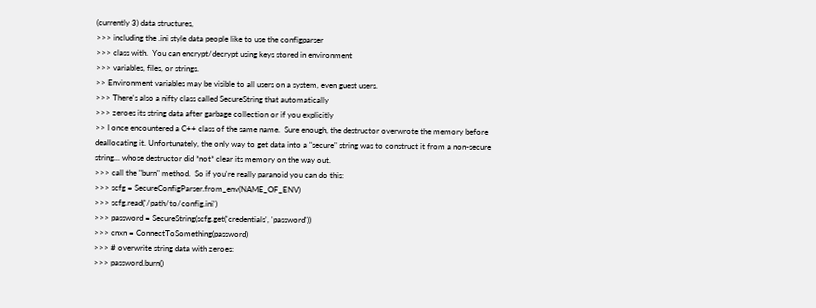(currently 3) data structures,
>>> including the .ini style data people like to use the configparser
>>> class with.  You can encrypt/decrypt using keys stored in environment
>>> variables, files, or strings.
>> Environment variables may be visible to all users on a system, even guest users.
>>> There's also a nifty class called SecureString that automatically
>>> zeroes its string data after garbage collection or if you explicitly
>> I once encountered a C++ class of the same name.  Sure enough, the destructor overwrote the memory before deallocating it. Unfortunately, the only way to get data into a "secure" string was to construct it from a non-secure string... whose destructor did *not* clear its memory on the way out.
>>> call the "burn" method.  So if you're really paranoid you can do this:
>>> scfg = SecureConfigParser.from_env(NAME_OF_ENV)
>>> scfg.read('/path/to/config.ini')
>>> password = SecureString(scfg.get('credentials', 'password'))
>>> cnxn = ConnectToSomething(password)
>>> # overwrite string data with zeroes:
>>> password.burn()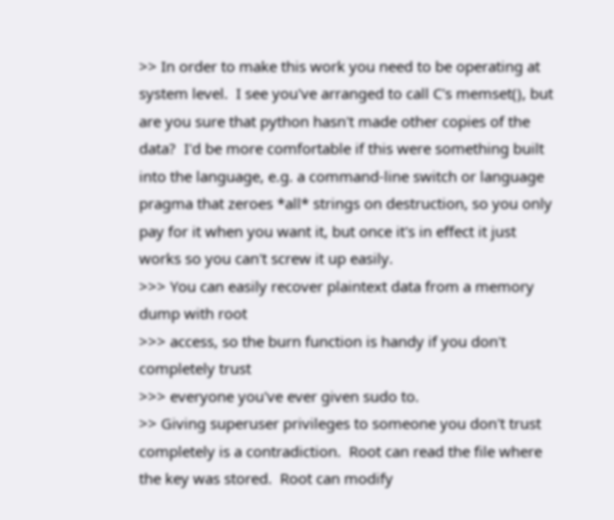>> In order to make this work you need to be operating at system level.  I see you've arranged to call C's memset(), but are you sure that python hasn't made other copies of the data?  I'd be more comfortable if this were something built into the language, e.g. a command-line switch or language pragma that zeroes *all* strings on destruction, so you only pay for it when you want it, but once it's in effect it just works so you can't screw it up easily.
>>> You can easily recover plaintext data from a memory dump with root
>>> access, so the burn function is handy if you don't completely trust
>>> everyone you've ever given sudo to.
>> Giving superuser privileges to someone you don't trust completely is a contradiction.  Root can read the file where the key was stored.  Root can modify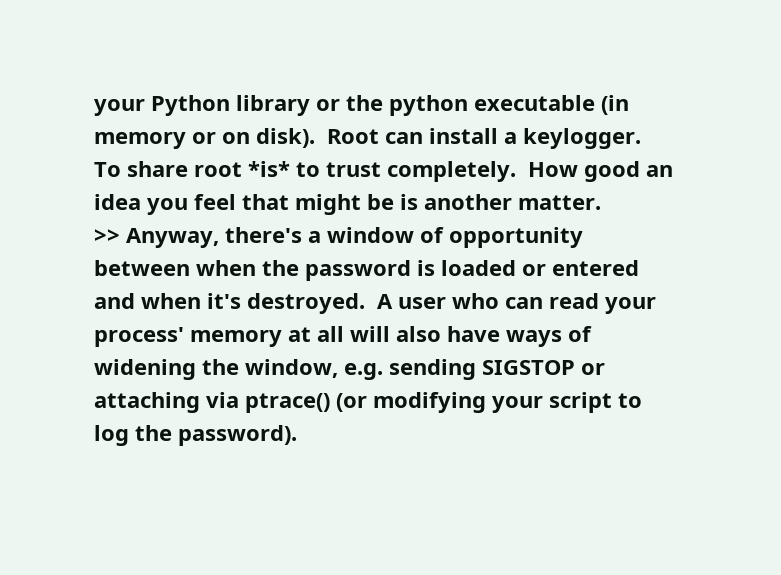your Python library or the python executable (in memory or on disk).  Root can install a keylogger.  To share root *is* to trust completely.  How good an idea you feel that might be is another matter.
>> Anyway, there's a window of opportunity between when the password is loaded or entered and when it's destroyed.  A user who can read your process' memory at all will also have ways of widening the window, e.g. sending SIGSTOP or attaching via ptrace() (or modifying your script to log the password).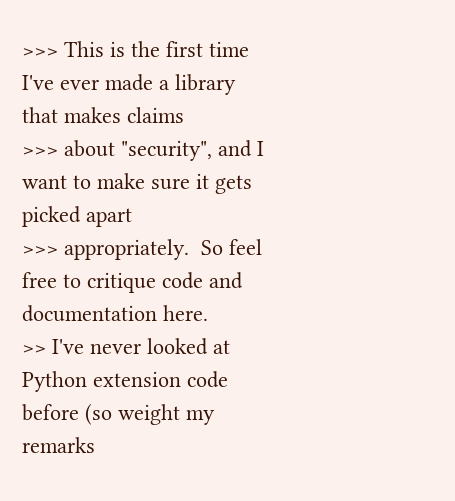>>> This is the first time I've ever made a library that makes claims
>>> about "security", and I want to make sure it gets picked apart
>>> appropriately.  So feel free to critique code and documentation here.
>> I've never looked at Python extension code before (so weight my remarks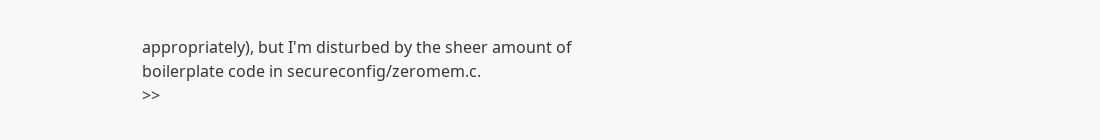appropriately), but I'm disturbed by the sheer amount of boilerplate code in secureconfig/zeromem.c.
>>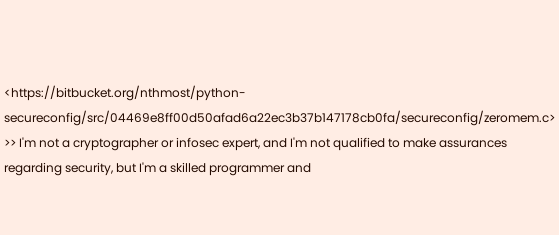<https://bitbucket.org/nthmost/python-secureconfig/src/04469e8ff00d50afad6a22ec3b37b147178cb0fa/secureconfig/zeromem.c>
>> I'm not a cryptographer or infosec expert, and I'm not qualified to make assurances regarding security, but I'm a skilled programmer and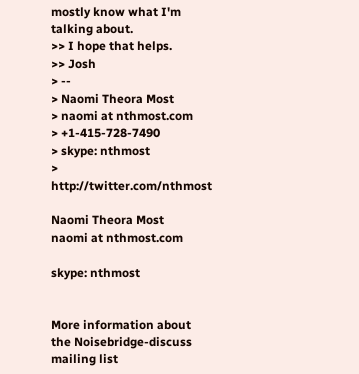mostly know what I'm talking about.
>> I hope that helps.
>> Josh
> --
> Naomi Theora Most
> naomi at nthmost.com
> +1-415-728-7490
> skype: nthmost
> http://twitter.com/nthmost

Naomi Theora Most
naomi at nthmost.com

skype: nthmost


More information about the Noisebridge-discuss mailing list